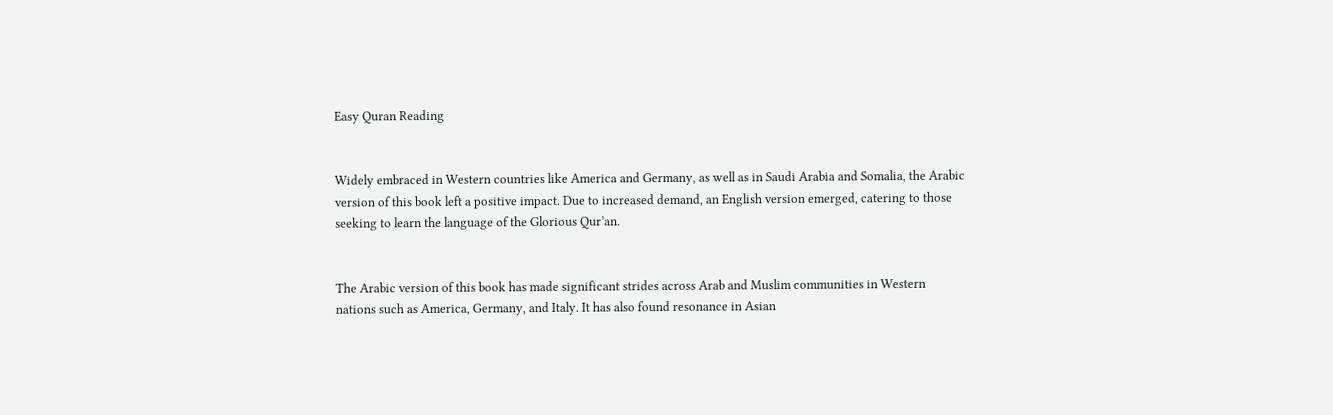Easy Quran Reading


Widely embraced in Western countries like America and Germany, as well as in Saudi Arabia and Somalia, the Arabic version of this book left a positive impact. Due to increased demand, an English version emerged, catering to those seeking to learn the language of the Glorious Qur’an.


The Arabic version of this book has made significant strides across Arab and Muslim communities in Western nations such as America, Germany, and Italy. It has also found resonance in Asian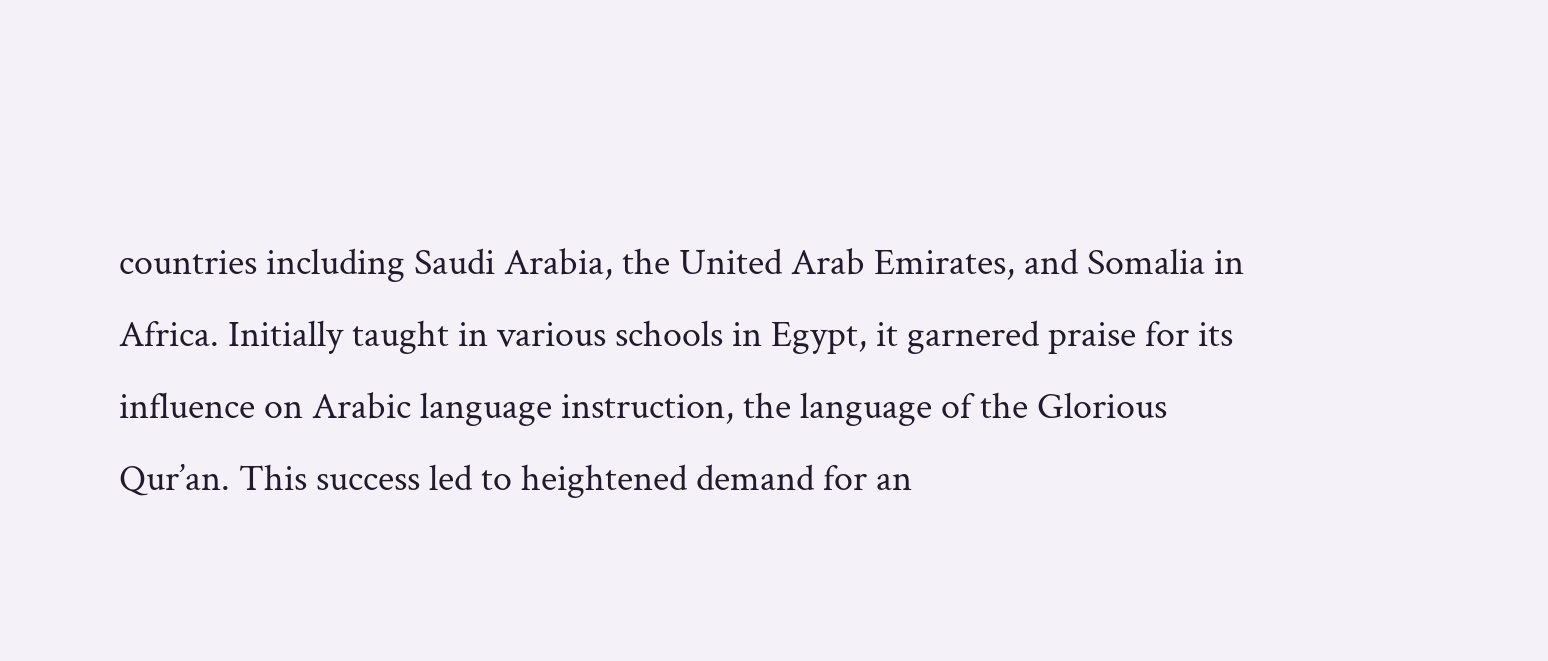countries including Saudi Arabia, the United Arab Emirates, and Somalia in Africa. Initially taught in various schools in Egypt, it garnered praise for its influence on Arabic language instruction, the language of the Glorious Qur’an. This success led to heightened demand for an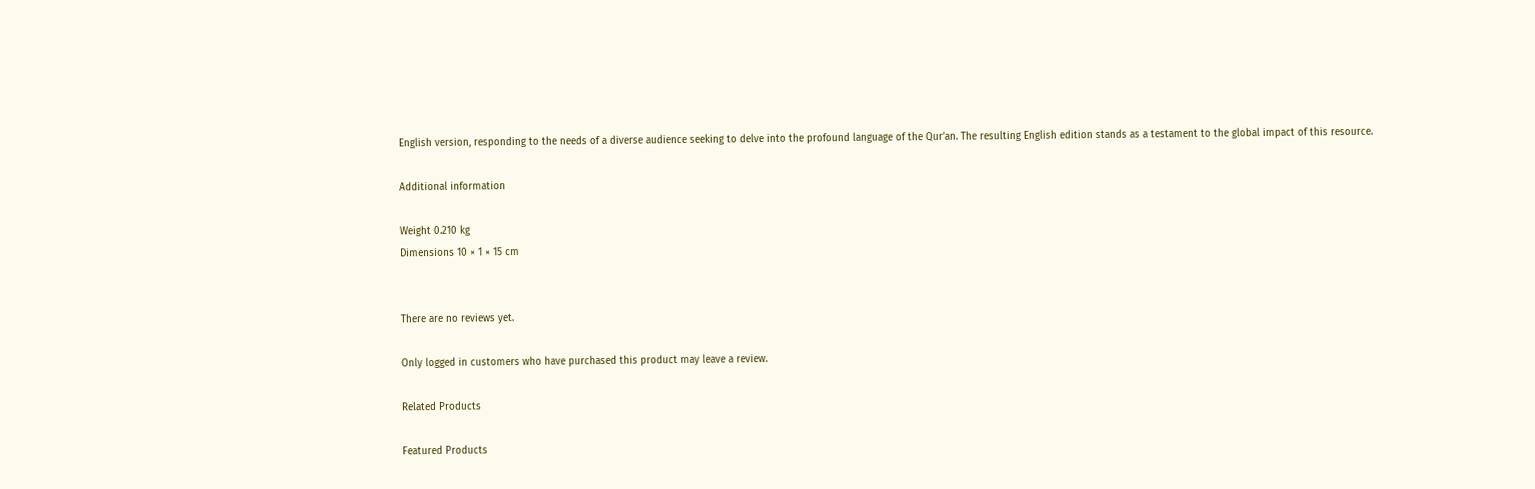English version, responding to the needs of a diverse audience seeking to delve into the profound language of the Qur’an. The resulting English edition stands as a testament to the global impact of this resource.

Additional information

Weight 0.210 kg
Dimensions 10 × 1 × 15 cm


There are no reviews yet.

Only logged in customers who have purchased this product may leave a review.

Related Products

Featured Products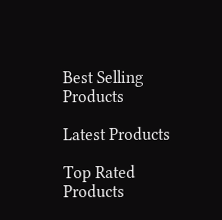Best Selling Products

Latest Products

Top Rated Products